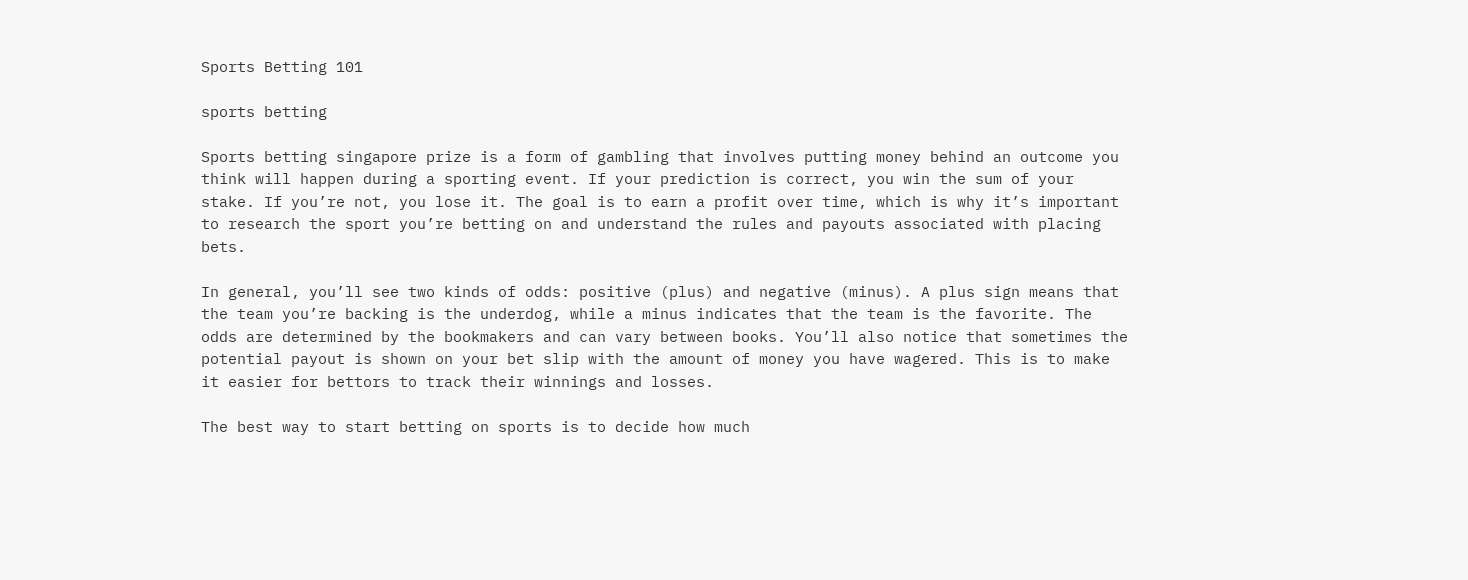Sports Betting 101

sports betting

Sports betting singapore prize is a form of gambling that involves putting money behind an outcome you think will happen during a sporting event. If your prediction is correct, you win the sum of your stake. If you’re not, you lose it. The goal is to earn a profit over time, which is why it’s important to research the sport you’re betting on and understand the rules and payouts associated with placing bets.

In general, you’ll see two kinds of odds: positive (plus) and negative (minus). A plus sign means that the team you’re backing is the underdog, while a minus indicates that the team is the favorite. The odds are determined by the bookmakers and can vary between books. You’ll also notice that sometimes the potential payout is shown on your bet slip with the amount of money you have wagered. This is to make it easier for bettors to track their winnings and losses.

The best way to start betting on sports is to decide how much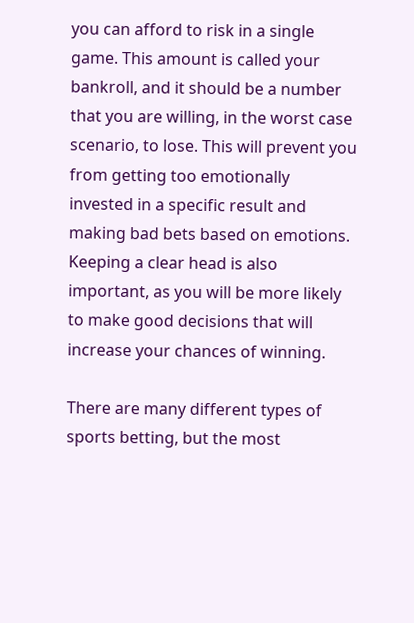you can afford to risk in a single game. This amount is called your bankroll, and it should be a number that you are willing, in the worst case scenario, to lose. This will prevent you from getting too emotionally invested in a specific result and making bad bets based on emotions. Keeping a clear head is also important, as you will be more likely to make good decisions that will increase your chances of winning.

There are many different types of sports betting, but the most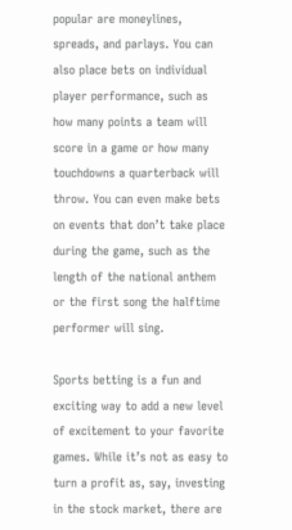popular are moneylines, spreads, and parlays. You can also place bets on individual player performance, such as how many points a team will score in a game or how many touchdowns a quarterback will throw. You can even make bets on events that don’t take place during the game, such as the length of the national anthem or the first song the halftime performer will sing.

Sports betting is a fun and exciting way to add a new level of excitement to your favorite games. While it’s not as easy to turn a profit as, say, investing in the stock market, there are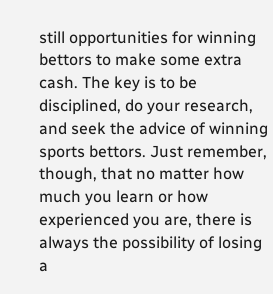still opportunities for winning bettors to make some extra cash. The key is to be disciplined, do your research, and seek the advice of winning sports bettors. Just remember, though, that no matter how much you learn or how experienced you are, there is always the possibility of losing a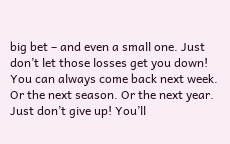big bet – and even a small one. Just don’t let those losses get you down! You can always come back next week. Or the next season. Or the next year. Just don’t give up! You’ll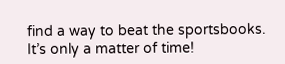find a way to beat the sportsbooks. It’s only a matter of time!